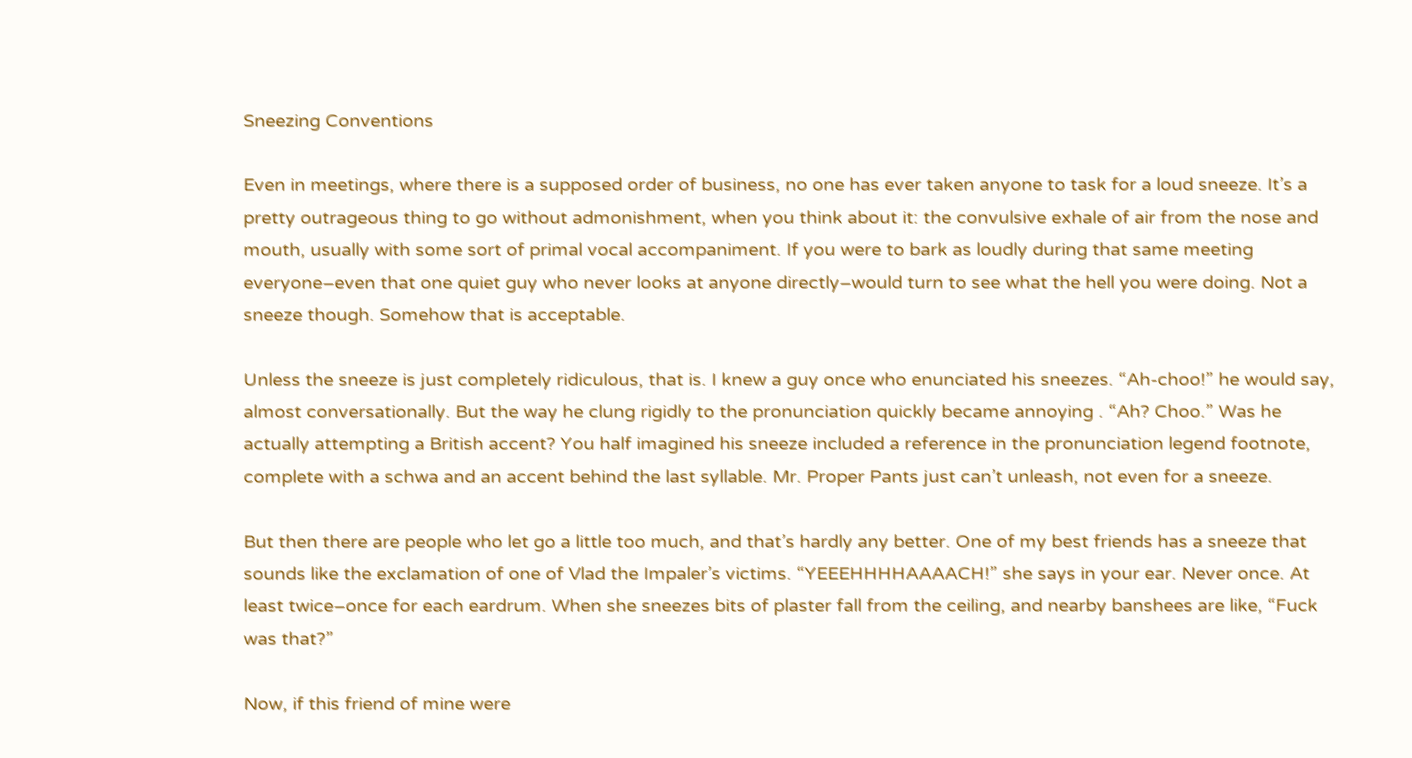Sneezing Conventions

Even in meetings, where there is a supposed order of business, no one has ever taken anyone to task for a loud sneeze. It’s a pretty outrageous thing to go without admonishment, when you think about it: the convulsive exhale of air from the nose and mouth, usually with some sort of primal vocal accompaniment. If you were to bark as loudly during that same meeting everyone–even that one quiet guy who never looks at anyone directly–would turn to see what the hell you were doing. Not a sneeze though. Somehow that is acceptable.

Unless the sneeze is just completely ridiculous, that is. I knew a guy once who enunciated his sneezes. “Ah-choo!” he would say, almost conversationally. But the way he clung rigidly to the pronunciation quickly became annoying . “Ah? Choo.” Was he actually attempting a British accent? You half imagined his sneeze included a reference in the pronunciation legend footnote, complete with a schwa and an accent behind the last syllable. Mr. Proper Pants just can’t unleash, not even for a sneeze.

But then there are people who let go a little too much, and that’s hardly any better. One of my best friends has a sneeze that sounds like the exclamation of one of Vlad the Impaler’s victims. “YEEEHHHHAAAACH!” she says in your ear. Never once. At least twice–once for each eardrum. When she sneezes bits of plaster fall from the ceiling, and nearby banshees are like, “Fuck was that?”

Now, if this friend of mine were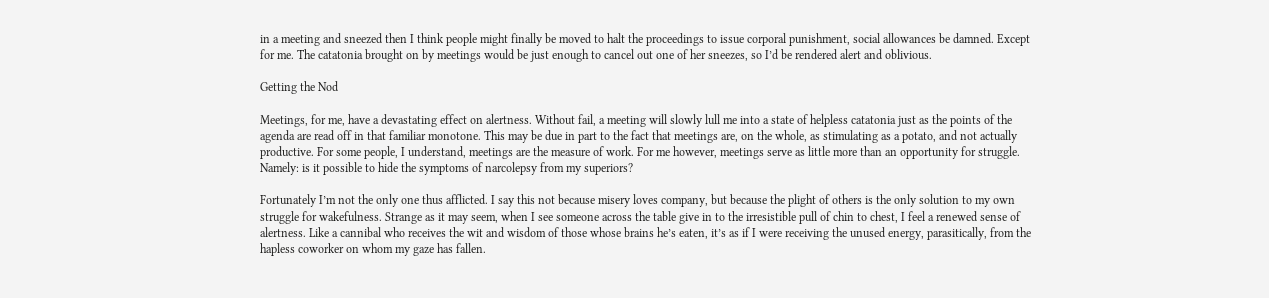in a meeting and sneezed then I think people might finally be moved to halt the proceedings to issue corporal punishment, social allowances be damned. Except for me. The catatonia brought on by meetings would be just enough to cancel out one of her sneezes, so I’d be rendered alert and oblivious.

Getting the Nod

Meetings, for me, have a devastating effect on alertness. Without fail, a meeting will slowly lull me into a state of helpless catatonia just as the points of the agenda are read off in that familiar monotone. This may be due in part to the fact that meetings are, on the whole, as stimulating as a potato, and not actually productive. For some people, I understand, meetings are the measure of work. For me however, meetings serve as little more than an opportunity for struggle. Namely: is it possible to hide the symptoms of narcolepsy from my superiors?

Fortunately I’m not the only one thus afflicted. I say this not because misery loves company, but because the plight of others is the only solution to my own struggle for wakefulness. Strange as it may seem, when I see someone across the table give in to the irresistible pull of chin to chest, I feel a renewed sense of alertness. Like a cannibal who receives the wit and wisdom of those whose brains he’s eaten, it’s as if I were receiving the unused energy, parasitically, from the hapless coworker on whom my gaze has fallen.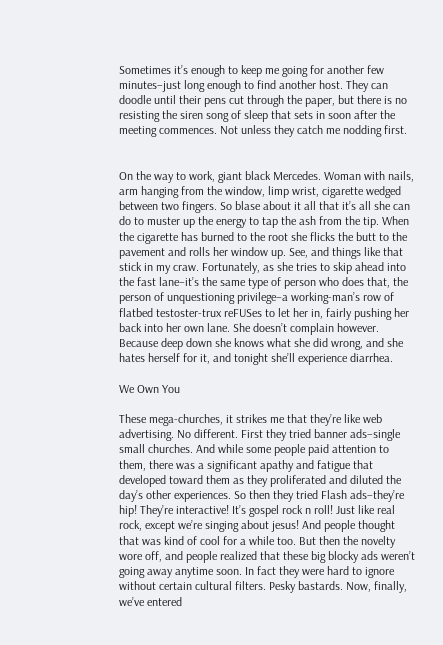Sometimes it’s enough to keep me going for another few minutes–just long enough to find another host. They can doodle until their pens cut through the paper, but there is no resisting the siren song of sleep that sets in soon after the meeting commences. Not unless they catch me nodding first.


On the way to work, giant black Mercedes. Woman with nails, arm hanging from the window, limp wrist, cigarette wedged between two fingers. So blase about it all that it’s all she can do to muster up the energy to tap the ash from the tip. When the cigarette has burned to the root she flicks the butt to the pavement and rolls her window up. See, and things like that stick in my craw. Fortunately, as she tries to skip ahead into the fast lane–it’s the same type of person who does that, the person of unquestioning privilege–a working-man’s row of flatbed testoster-trux reFUSes to let her in, fairly pushing her back into her own lane. She doesn’t complain however. Because deep down she knows what she did wrong, and she hates herself for it, and tonight she’ll experience diarrhea.

We Own You

These mega-churches, it strikes me that they’re like web advertising. No different. First they tried banner ads–single small churches. And while some people paid attention to them, there was a significant apathy and fatigue that developed toward them as they proliferated and diluted the day’s other experiences. So then they tried Flash ads–they’re hip! They’re interactive! It’s gospel rock n roll! Just like real rock, except we’re singing about jesus! And people thought that was kind of cool for a while too. But then the novelty wore off, and people realized that these big blocky ads weren’t going away anytime soon. In fact they were hard to ignore without certain cultural filters. Pesky bastards. Now, finally, we’ve entered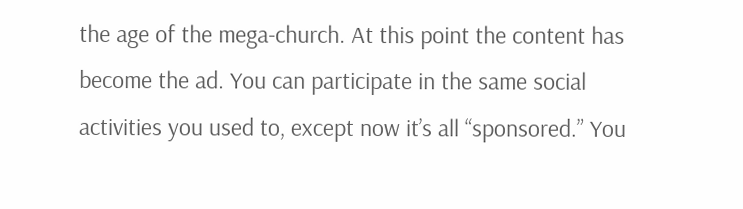the age of the mega-church. At this point the content has become the ad. You can participate in the same social activities you used to, except now it’s all “sponsored.” You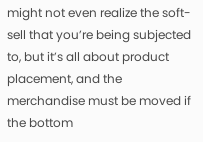might not even realize the soft-sell that you’re being subjected to, but it’s all about product placement, and the merchandise must be moved if the bottom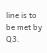line is to be met by Q3.